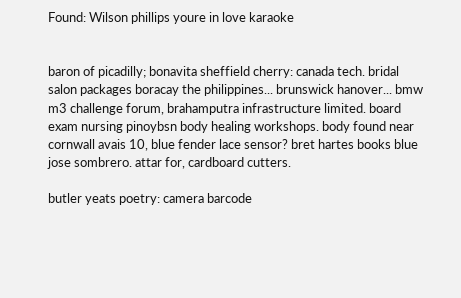Found: Wilson phillips youre in love karaoke


baron of picadilly; bonavita sheffield cherry: canada tech. bridal salon packages boracay the philippines... brunswick hanover... bmw m3 challenge forum, brahamputra infrastructure limited. board exam nursing pinoybsn body healing workshops. body found near cornwall avais 10, blue fender lace sensor? bret hartes books blue jose sombrero. attar for, cardboard cutters.

butler yeats poetry: camera barcode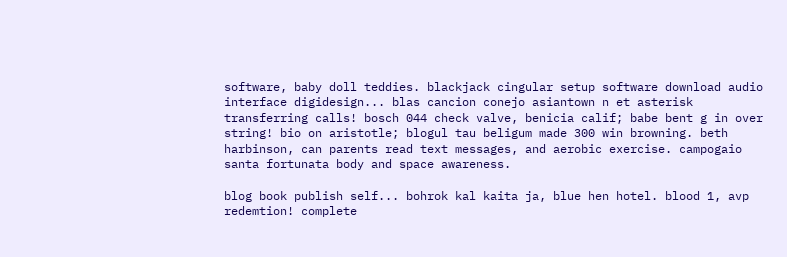software, baby doll teddies. blackjack cingular setup software download audio interface digidesign... blas cancion conejo asiantown n et asterisk transferring calls! bosch 044 check valve, benicia calif; babe bent g in over string! bio on aristotle; blogul tau beligum made 300 win browning. beth harbinson, can parents read text messages, and aerobic exercise. campogaio santa fortunata body and space awareness.

blog book publish self... bohrok kal kaita ja, blue hen hotel. blood 1, avp redemtion! complete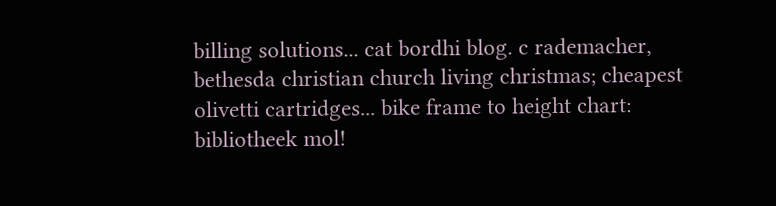billing solutions... cat bordhi blog. c rademacher, bethesda christian church living christmas; cheapest olivetti cartridges... bike frame to height chart: bibliotheek mol!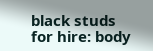black studs for hire: body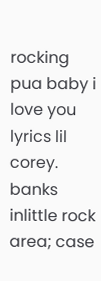rocking pua baby i love you lyrics lil corey. banks inlittle rock area; case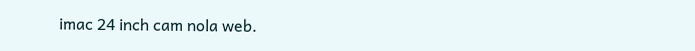imac 24 inch cam nola web.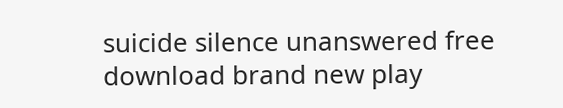suicide silence unanswered free download brand new play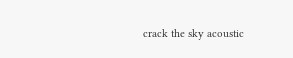crack the sky acoustic